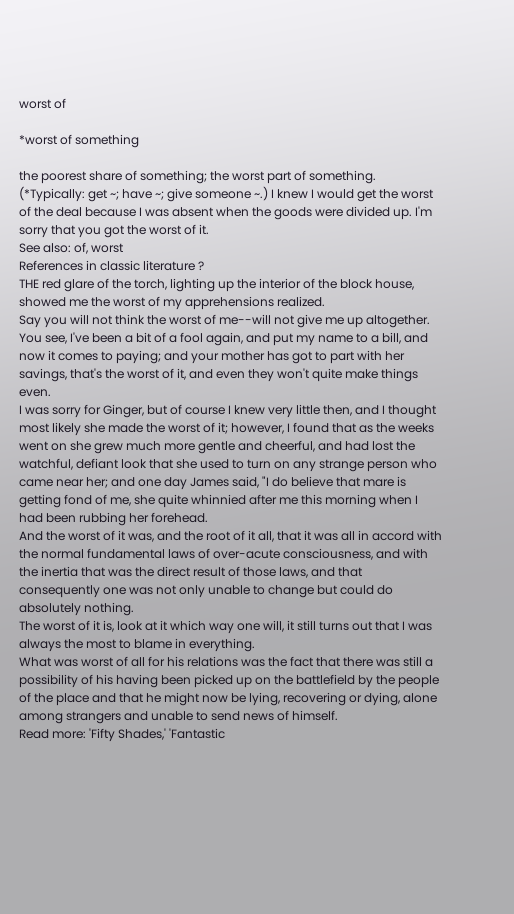worst of

*worst of something

the poorest share of something; the worst part of something. (*Typically: get ~; have ~; give someone ~.) I knew I would get the worst of the deal because I was absent when the goods were divided up. I'm sorry that you got the worst of it.
See also: of, worst
References in classic literature ?
THE red glare of the torch, lighting up the interior of the block house, showed me the worst of my apprehensions realized.
Say you will not think the worst of me--will not give me up altogether.
You see, I've been a bit of a fool again, and put my name to a bill, and now it comes to paying; and your mother has got to part with her savings, that's the worst of it, and even they won't quite make things even.
I was sorry for Ginger, but of course I knew very little then, and I thought most likely she made the worst of it; however, I found that as the weeks went on she grew much more gentle and cheerful, and had lost the watchful, defiant look that she used to turn on any strange person who came near her; and one day James said, "I do believe that mare is getting fond of me, she quite whinnied after me this morning when I had been rubbing her forehead.
And the worst of it was, and the root of it all, that it was all in accord with the normal fundamental laws of over-acute consciousness, and with the inertia that was the direct result of those laws, and that consequently one was not only unable to change but could do absolutely nothing.
The worst of it is, look at it which way one will, it still turns out that I was always the most to blame in everything.
What was worst of all for his relations was the fact that there was still a possibility of his having been picked up on the battlefield by the people of the place and that he might now be lying, recovering or dying, alone among strangers and unable to send news of himself.
Read more: 'Fifty Shades,' 'Fantastic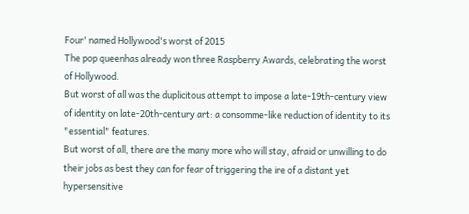Four' named Hollywood's worst of 2015
The pop queenhas already won three Raspberry Awards, celebrating the worst of Hollywood.
But worst of all was the duplicitous attempt to impose a late-19th-century view of identity on late-20th-century art: a consomme-like reduction of identity to its "essential" features.
But worst of all, there are the many more who will stay, afraid or unwilling to do their jobs as best they can for fear of triggering the ire of a distant yet hypersensitive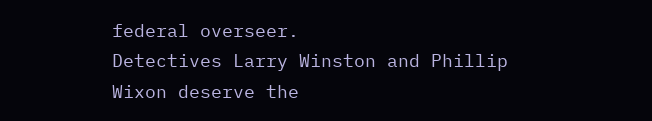federal overseer.
Detectives Larry Winston and Phillip Wixon deserve the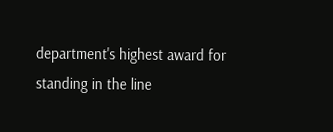department's highest award for standing in the line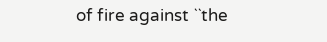of fire against ``the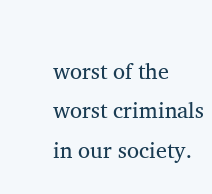worst of the worst criminals in our society.